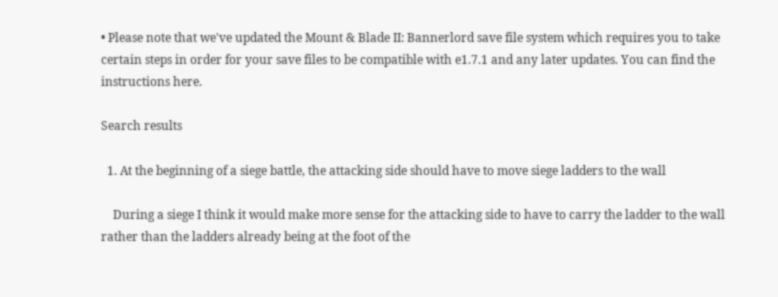• Please note that we've updated the Mount & Blade II: Bannerlord save file system which requires you to take certain steps in order for your save files to be compatible with e1.7.1 and any later updates. You can find the instructions here.

Search results

  1. At the beginning of a siege battle, the attacking side should have to move siege ladders to the wall

    During a siege I think it would make more sense for the attacking side to have to carry the ladder to the wall rather than the ladders already being at the foot of the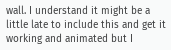wall. I understand it might be a little late to include this and get it working and animated but I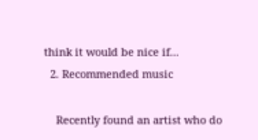think it would be nice if...
  2. Recommended music

    Recently found an artist who do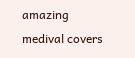amazing medival covers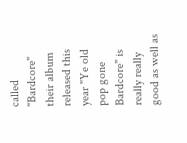called "Bardcore" their album released this year "Ye old pop gone Bardcore" is really really good as well as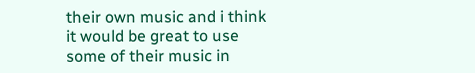their own music and i think it would be great to use some of their music in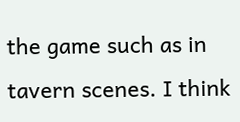the game such as in tavern scenes. I think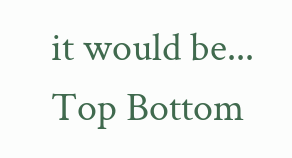it would be...
Top Bottom